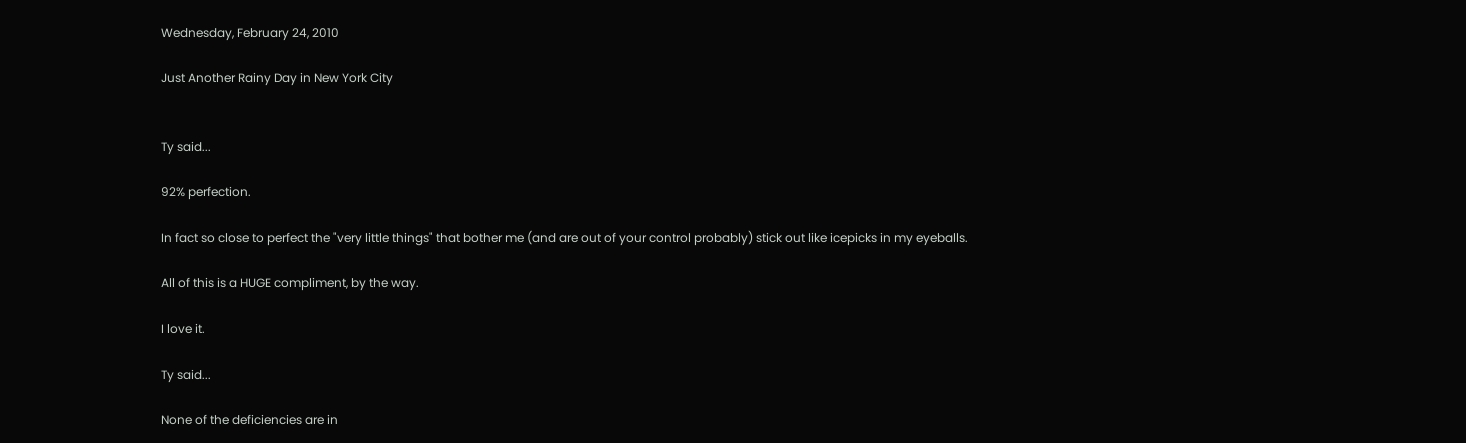Wednesday, February 24, 2010

Just Another Rainy Day in New York City


Ty said...

92% perfection.

In fact so close to perfect the "very little things" that bother me (and are out of your control probably) stick out like icepicks in my eyeballs.

All of this is a HUGE compliment, by the way.

I love it.

Ty said...

None of the deficiencies are in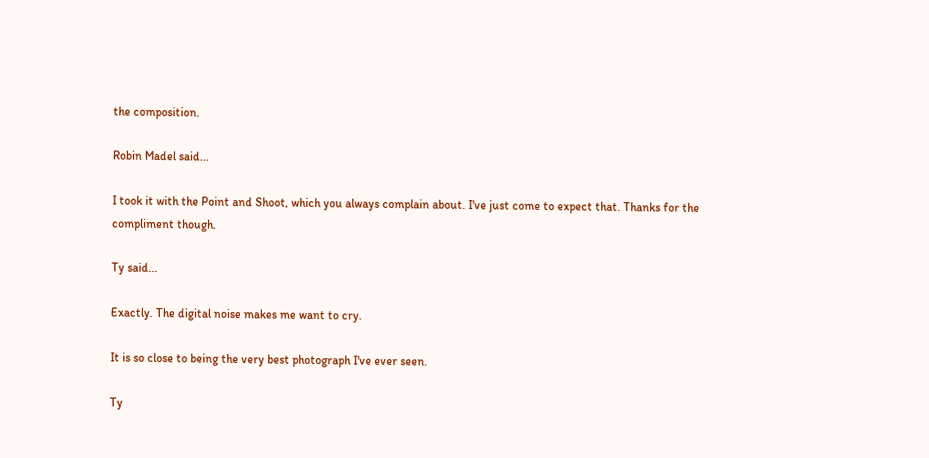the composition.

Robin Madel said...

I took it with the Point and Shoot, which you always complain about. I've just come to expect that. Thanks for the compliment though.

Ty said...

Exactly. The digital noise makes me want to cry.

It is so close to being the very best photograph I've ever seen.

Ty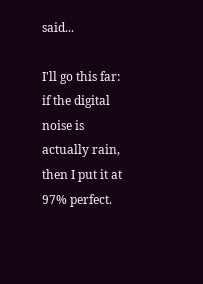said...

I'll go this far: if the digital noise is actually rain, then I put it at 97% perfect.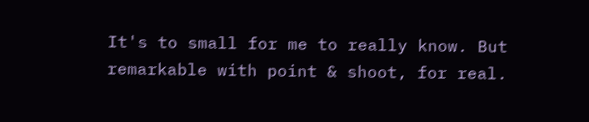It's to small for me to really know. But remarkable with point & shoot, for real.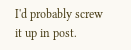I'd probably screw it up in post.